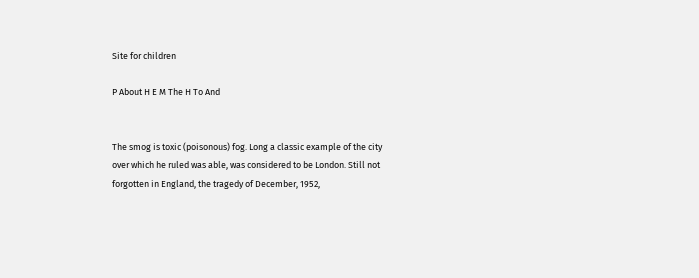Site for children

P About H E M The H To And


The smog is toxic (poisonous) fog. Long a classic example of the city over which he ruled was able, was considered to be London. Still not forgotten in England, the tragedy of December, 1952,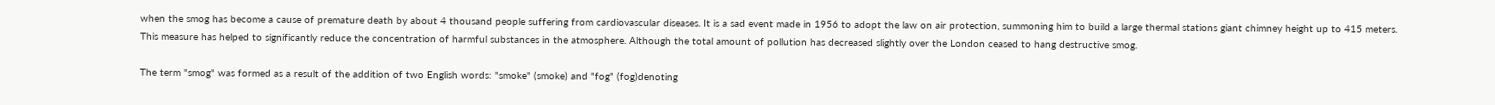when the smog has become a cause of premature death by about 4 thousand people suffering from cardiovascular diseases. It is a sad event made in 1956 to adopt the law on air protection, summoning him to build a large thermal stations giant chimney height up to 415 meters. This measure has helped to significantly reduce the concentration of harmful substances in the atmosphere. Although the total amount of pollution has decreased slightly over the London ceased to hang destructive smog.

The term "smog" was formed as a result of the addition of two English words: "smoke" (smoke) and "fog" (fog)denoting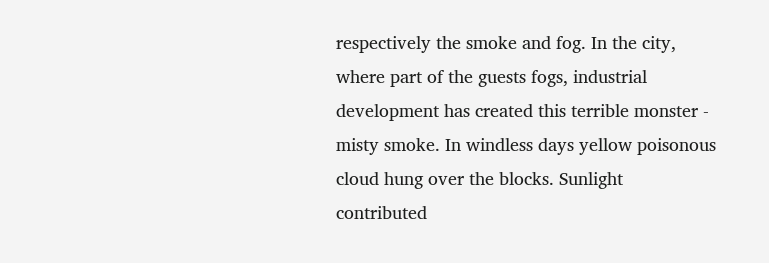respectively the smoke and fog. In the city, where part of the guests fogs, industrial development has created this terrible monster - misty smoke. In windless days yellow poisonous cloud hung over the blocks. Sunlight contributed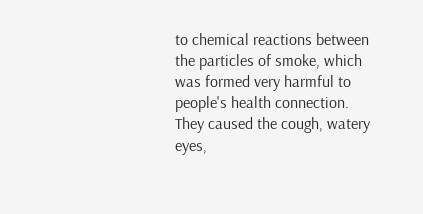to chemical reactions between the particles of smoke, which was formed very harmful to people's health connection. They caused the cough, watery eyes,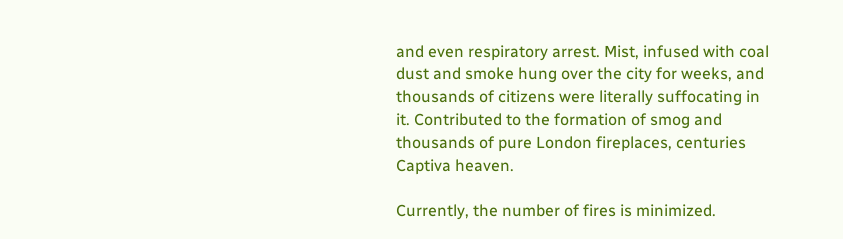and even respiratory arrest. Mist, infused with coal dust and smoke hung over the city for weeks, and thousands of citizens were literally suffocating in it. Contributed to the formation of smog and thousands of pure London fireplaces, centuries Captiva heaven.

Currently, the number of fires is minimized.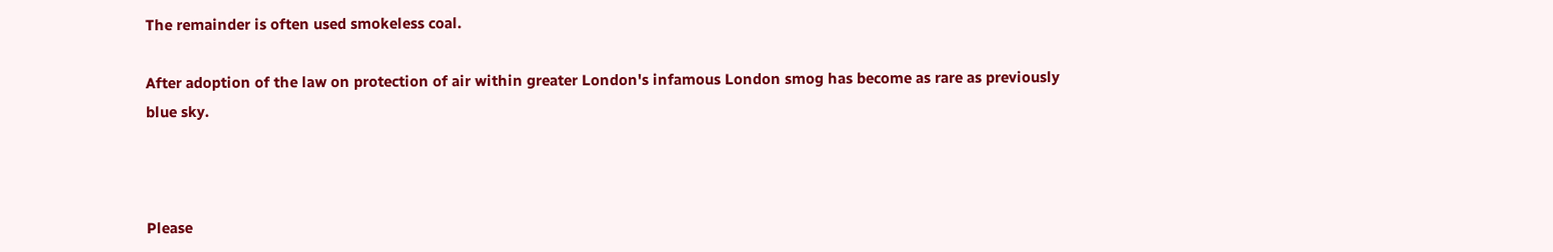The remainder is often used smokeless coal.

After adoption of the law on protection of air within greater London's infamous London smog has become as rare as previously blue sky.



Please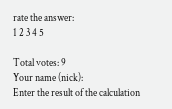rate the answer:
1 2 3 4 5

Total votes: 9
Your name (nick):
Enter the result of the calculation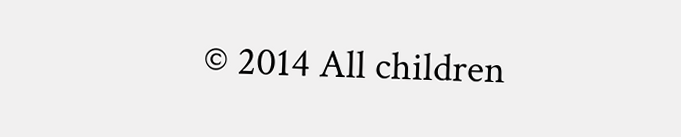© 2014 All children